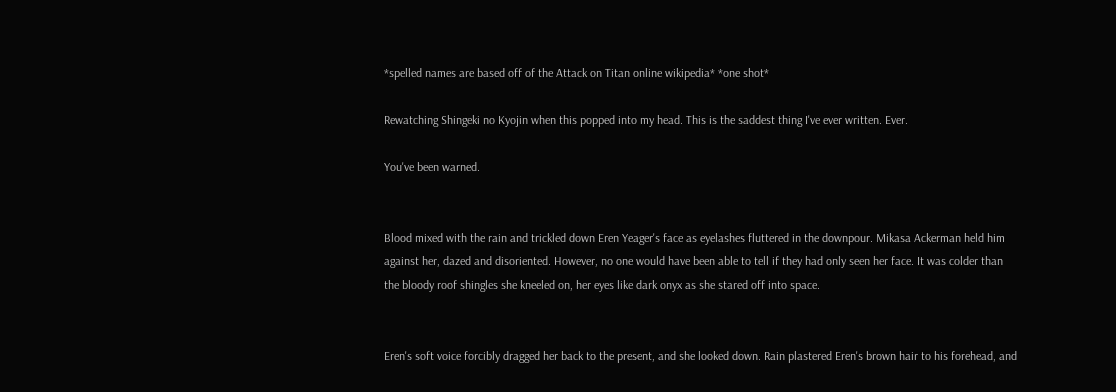*spelled names are based off of the Attack on Titan online wikipedia* *one shot*

Rewatching Shingeki no Kyojin when this popped into my head. This is the saddest thing I've ever written. Ever.

You've been warned.


Blood mixed with the rain and trickled down Eren Yeager's face as eyelashes fluttered in the downpour. Mikasa Ackerman held him against her, dazed and disoriented. However, no one would have been able to tell if they had only seen her face. It was colder than the bloody roof shingles she kneeled on, her eyes like dark onyx as she stared off into space.


Eren's soft voice forcibly dragged her back to the present, and she looked down. Rain plastered Eren's brown hair to his forehead, and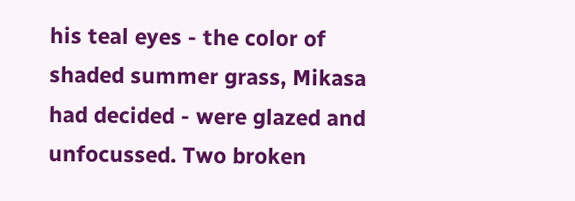his teal eyes - the color of shaded summer grass, Mikasa had decided - were glazed and unfocussed. Two broken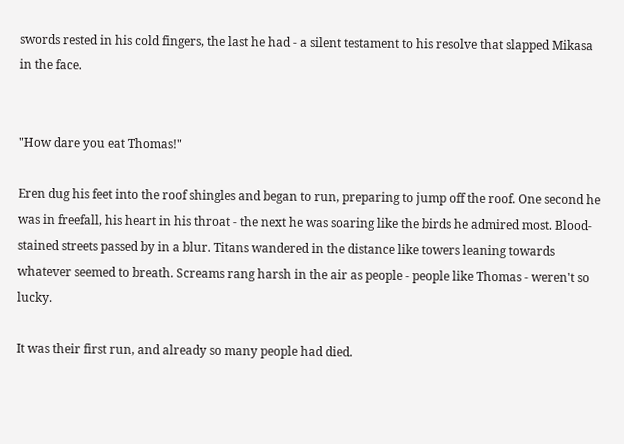swords rested in his cold fingers, the last he had - a silent testament to his resolve that slapped Mikasa in the face.


"How dare you eat Thomas!"

Eren dug his feet into the roof shingles and began to run, preparing to jump off the roof. One second he was in freefall, his heart in his throat - the next he was soaring like the birds he admired most. Blood-stained streets passed by in a blur. Titans wandered in the distance like towers leaning towards whatever seemed to breath. Screams rang harsh in the air as people - people like Thomas - weren't so lucky.

It was their first run, and already so many people had died.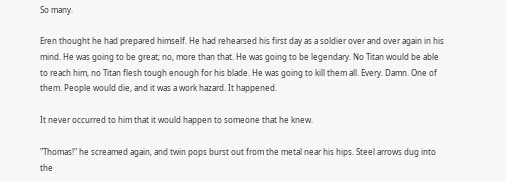So many.

Eren thought he had prepared himself. He had rehearsed his first day as a soldier over and over again in his mind. He was going to be great; no, more than that. He was going to be legendary. No Titan would be able to reach him, no Titan flesh tough enough for his blade. He was going to kill them all. Every. Damn. One of them. People would die, and it was a work hazard. It happened.

It never occurred to him that it would happen to someone that he knew.

"Thomas!" he screamed again, and twin pops burst out from the metal near his hips. Steel arrows dug into the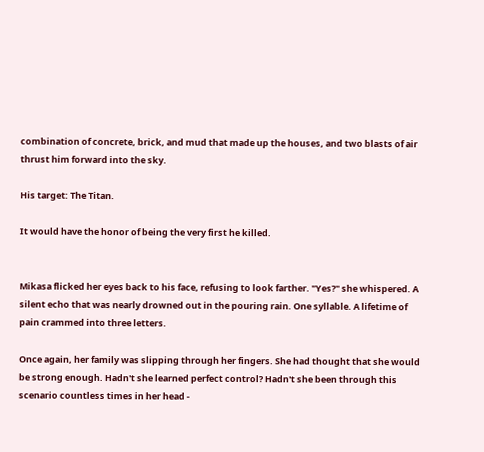combination of concrete, brick, and mud that made up the houses, and two blasts of air thrust him forward into the sky.

His target: The Titan.

It would have the honor of being the very first he killed.


Mikasa flicked her eyes back to his face, refusing to look farther. "Yes?" she whispered. A silent echo that was nearly drowned out in the pouring rain. One syllable. A lifetime of pain crammed into three letters.

Once again, her family was slipping through her fingers. She had thought that she would be strong enough. Hadn't she learned perfect control? Hadn't she been through this scenario countless times in her head -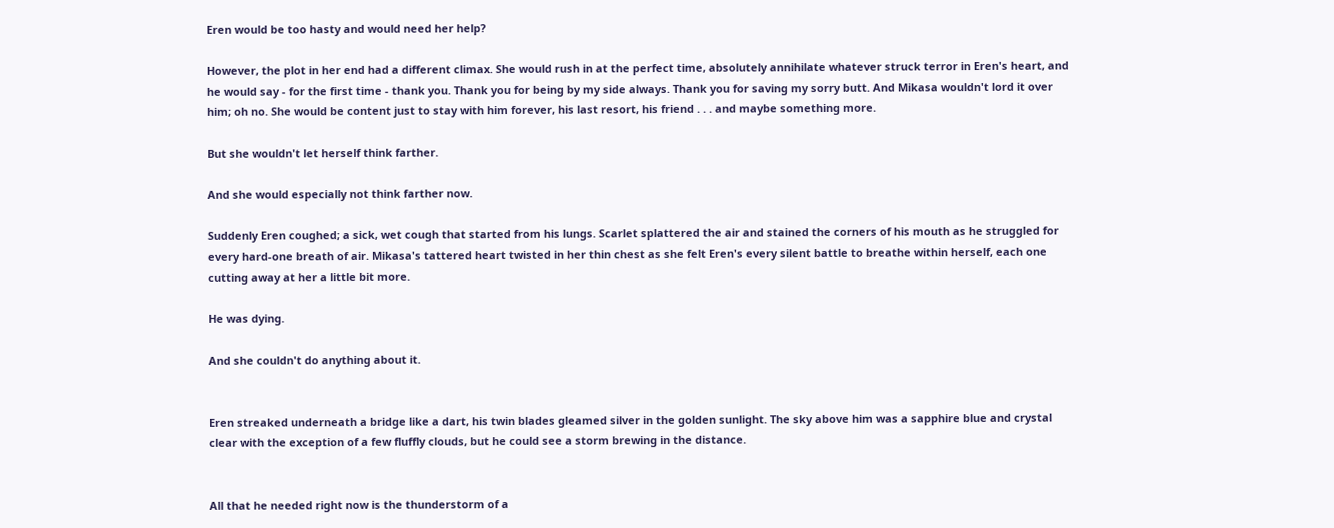Eren would be too hasty and would need her help?

However, the plot in her end had a different climax. She would rush in at the perfect time, absolutely annihilate whatever struck terror in Eren's heart, and he would say - for the first time - thank you. Thank you for being by my side always. Thank you for saving my sorry butt. And Mikasa wouldn't lord it over him; oh no. She would be content just to stay with him forever, his last resort, his friend . . . and maybe something more.

But she wouldn't let herself think farther.

And she would especially not think farther now.

Suddenly Eren coughed; a sick, wet cough that started from his lungs. Scarlet splattered the air and stained the corners of his mouth as he struggled for every hard-one breath of air. Mikasa's tattered heart twisted in her thin chest as she felt Eren's every silent battle to breathe within herself, each one cutting away at her a little bit more.

He was dying.

And she couldn't do anything about it.


Eren streaked underneath a bridge like a dart, his twin blades gleamed silver in the golden sunlight. The sky above him was a sapphire blue and crystal clear with the exception of a few fluffly clouds, but he could see a storm brewing in the distance.


All that he needed right now is the thunderstorm of a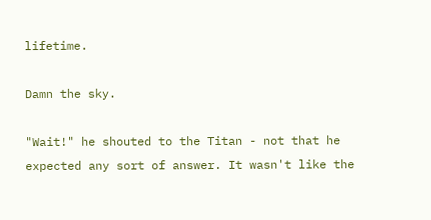lifetime.

Damn the sky.

"Wait!" he shouted to the Titan - not that he expected any sort of answer. It wasn't like the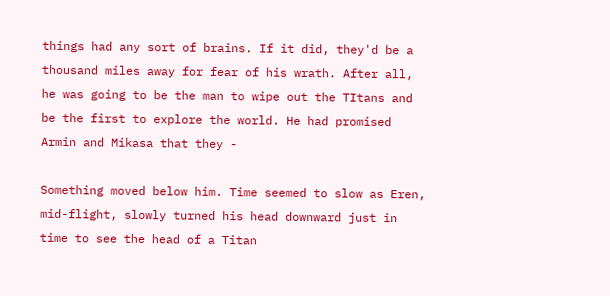things had any sort of brains. If it did, they'd be a thousand miles away for fear of his wrath. After all, he was going to be the man to wipe out the TItans and be the first to explore the world. He had promised Armin and Mikasa that they -

Something moved below him. Time seemed to slow as Eren, mid-flight, slowly turned his head downward just in time to see the head of a Titan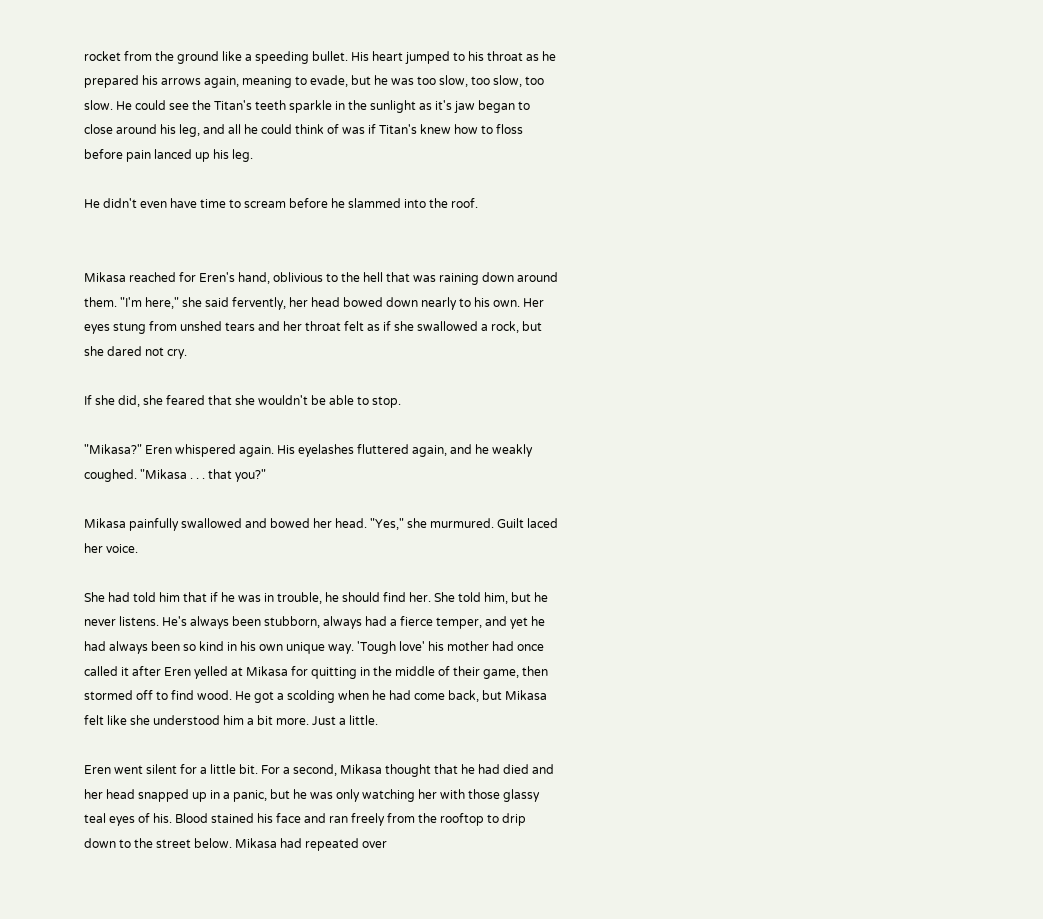rocket from the ground like a speeding bullet. His heart jumped to his throat as he prepared his arrows again, meaning to evade, but he was too slow, too slow, too slow. He could see the Titan's teeth sparkle in the sunlight as it's jaw began to close around his leg, and all he could think of was if Titan's knew how to floss before pain lanced up his leg.

He didn't even have time to scream before he slammed into the roof.


Mikasa reached for Eren's hand, oblivious to the hell that was raining down around them. "I'm here," she said fervently, her head bowed down nearly to his own. Her eyes stung from unshed tears and her throat felt as if she swallowed a rock, but she dared not cry.

If she did, she feared that she wouldn't be able to stop.

"Mikasa?" Eren whispered again. His eyelashes fluttered again, and he weakly coughed. "Mikasa . . . that you?"

Mikasa painfully swallowed and bowed her head. "Yes," she murmured. Guilt laced her voice.

She had told him that if he was in trouble, he should find her. She told him, but he never listens. He's always been stubborn, always had a fierce temper, and yet he had always been so kind in his own unique way. 'Tough love' his mother had once called it after Eren yelled at Mikasa for quitting in the middle of their game, then stormed off to find wood. He got a scolding when he had come back, but Mikasa felt like she understood him a bit more. Just a little.

Eren went silent for a little bit. For a second, Mikasa thought that he had died and her head snapped up in a panic, but he was only watching her with those glassy teal eyes of his. Blood stained his face and ran freely from the rooftop to drip down to the street below. Mikasa had repeated over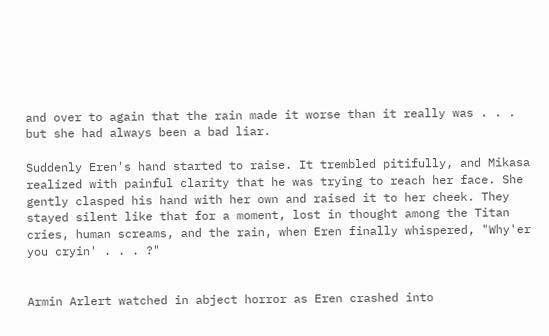and over to again that the rain made it worse than it really was . . . but she had always been a bad liar.

Suddenly Eren's hand started to raise. It trembled pitifully, and Mikasa realized with painful clarity that he was trying to reach her face. She gently clasped his hand with her own and raised it to her cheek. They stayed silent like that for a moment, lost in thought among the Titan cries, human screams, and the rain, when Eren finally whispered, "Why'er you cryin' . . . ?"


Armin Arlert watched in abject horror as Eren crashed into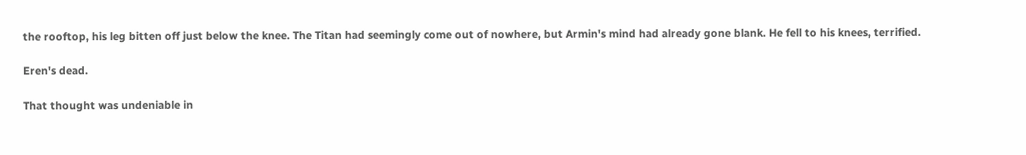the rooftop, his leg bitten off just below the knee. The Titan had seemingly come out of nowhere, but Armin's mind had already gone blank. He fell to his knees, terrified.

Eren's dead.

That thought was undeniable in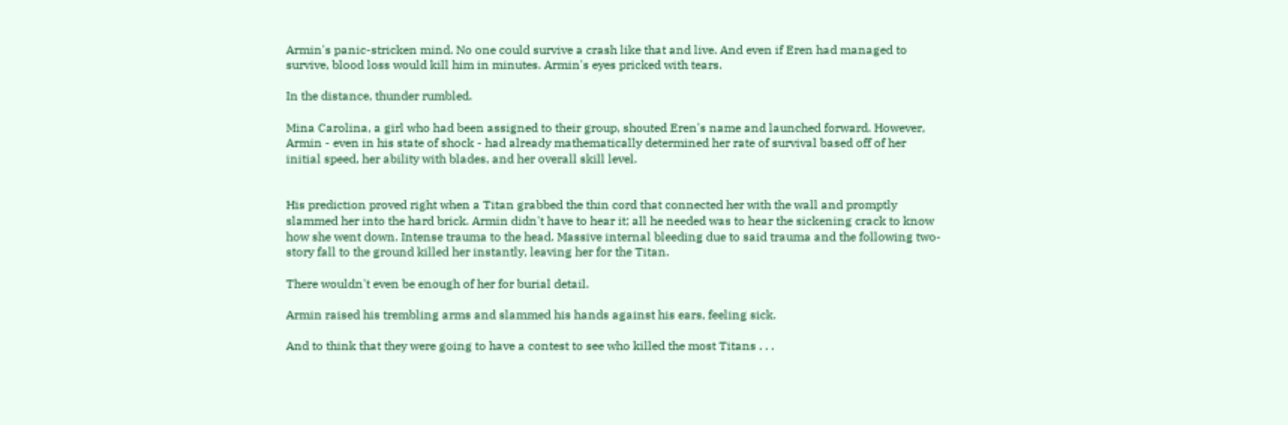Armin's panic-stricken mind. No one could survive a crash like that and live. And even if Eren had managed to survive, blood loss would kill him in minutes. Armin's eyes pricked with tears.

In the distance, thunder rumbled.

Mina Carolina, a girl who had been assigned to their group, shouted Eren's name and launched forward. However, Armin - even in his state of shock - had already mathematically determined her rate of survival based off of her initial speed, her ability with blades, and her overall skill level.


His prediction proved right when a Titan grabbed the thin cord that connected her with the wall and promptly slammed her into the hard brick. Armin didn't have to hear it; all he needed was to hear the sickening crack to know how she went down. Intense trauma to the head. Massive internal bleeding due to said trauma and the following two-story fall to the ground killed her instantly, leaving her for the Titan.

There wouldn't even be enough of her for burial detail.

Armin raised his trembling arms and slammed his hands against his ears, feeling sick.

And to think that they were going to have a contest to see who killed the most Titans . . .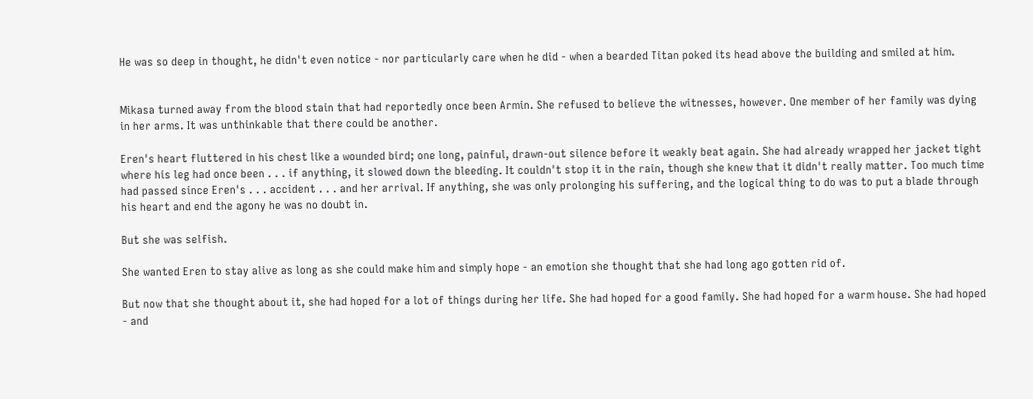He was so deep in thought, he didn't even notice - nor particularly care when he did - when a bearded Titan poked its head above the building and smiled at him.


Mikasa turned away from the blood stain that had reportedly once been Armin. She refused to believe the witnesses, however. One member of her family was dying in her arms. It was unthinkable that there could be another.

Eren's heart fluttered in his chest like a wounded bird; one long, painful, drawn-out silence before it weakly beat again. She had already wrapped her jacket tight where his leg had once been . . . if anything, it slowed down the bleeding. It couldn't stop it in the rain, though she knew that it didn't really matter. Too much time had passed since Eren's . . . accident . . . and her arrival. If anything, she was only prolonging his suffering, and the logical thing to do was to put a blade through his heart and end the agony he was no doubt in.

But she was selfish.

She wanted Eren to stay alive as long as she could make him and simply hope - an emotion she thought that she had long ago gotten rid of.

But now that she thought about it, she had hoped for a lot of things during her life. She had hoped for a good family. She had hoped for a warm house. She had hoped - and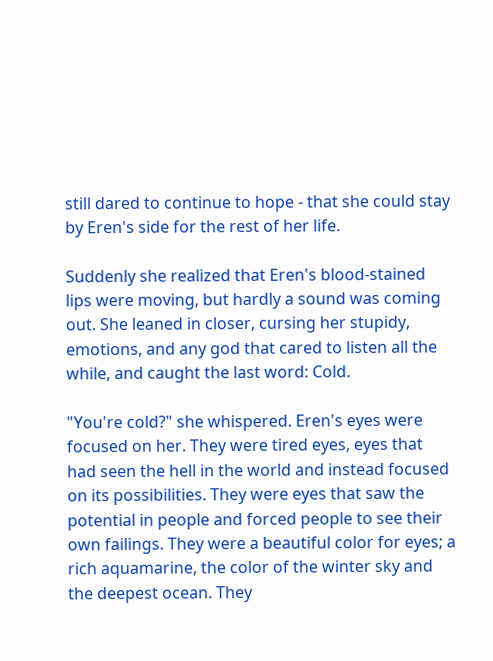still dared to continue to hope - that she could stay by Eren's side for the rest of her life.

Suddenly she realized that Eren's blood-stained lips were moving, but hardly a sound was coming out. She leaned in closer, cursing her stupidy, emotions, and any god that cared to listen all the while, and caught the last word: Cold.

"You're cold?" she whispered. Eren's eyes were focused on her. They were tired eyes, eyes that had seen the hell in the world and instead focused on its possibilities. They were eyes that saw the potential in people and forced people to see their own failings. They were a beautiful color for eyes; a rich aquamarine, the color of the winter sky and the deepest ocean. They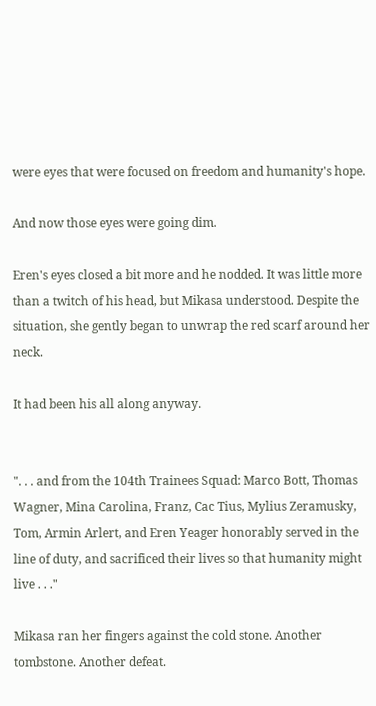were eyes that were focused on freedom and humanity's hope.

And now those eyes were going dim.

Eren's eyes closed a bit more and he nodded. It was little more than a twitch of his head, but Mikasa understood. Despite the situation, she gently began to unwrap the red scarf around her neck.

It had been his all along anyway.


". . . and from the 104th Trainees Squad: Marco Bott, Thomas Wagner, Mina Carolina, Franz, Cac Tius, Mylius Zeramusky, Tom, Armin Arlert, and Eren Yeager honorably served in the line of duty, and sacrificed their lives so that humanity might live . . ."

Mikasa ran her fingers against the cold stone. Another tombstone. Another defeat.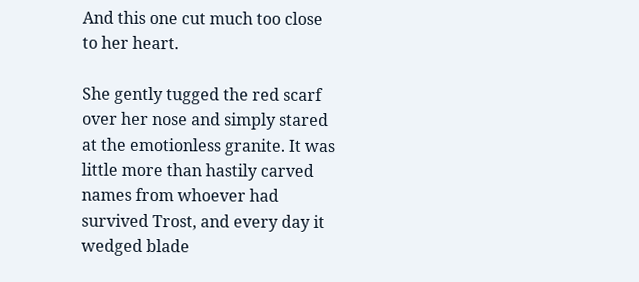And this one cut much too close to her heart.

She gently tugged the red scarf over her nose and simply stared at the emotionless granite. It was little more than hastily carved names from whoever had survived Trost, and every day it wedged blade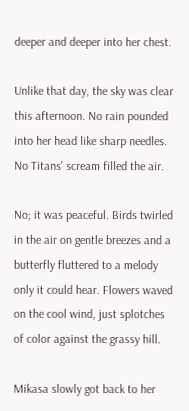deeper and deeper into her chest.

Unlike that day, the sky was clear this afternoon. No rain pounded into her head like sharp needles. No Titans' scream filled the air.

No; it was peaceful. Birds twirled in the air on gentle breezes and a butterfly fluttered to a melody only it could hear. Flowers waved on the cool wind, just splotches of color against the grassy hill.

Mikasa slowly got back to her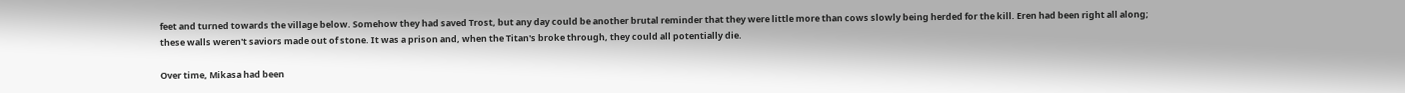feet and turned towards the village below. Somehow they had saved Trost, but any day could be another brutal reminder that they were little more than cows slowly being herded for the kill. Eren had been right all along; these walls weren't saviors made out of stone. It was a prison and, when the Titan's broke through, they could all potentially die.

Over time, Mikasa had been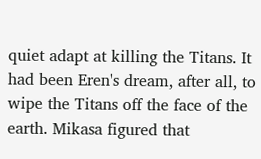quiet adapt at killing the Titans. It had been Eren's dream, after all, to wipe the Titans off the face of the earth. Mikasa figured that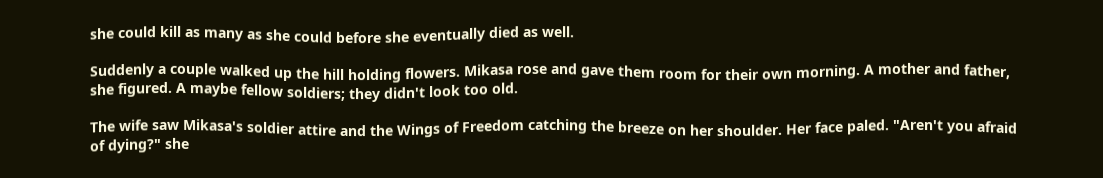she could kill as many as she could before she eventually died as well.

Suddenly a couple walked up the hill holding flowers. Mikasa rose and gave them room for their own morning. A mother and father, she figured. A maybe fellow soldiers; they didn't look too old.

The wife saw Mikasa's soldier attire and the Wings of Freedom catching the breeze on her shoulder. Her face paled. "Aren't you afraid of dying?" she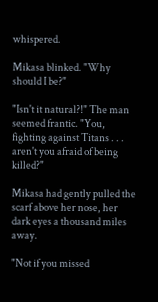whispered.

Mikasa blinked. "Why should I be?"

"Isn't it natural?!" The man seemed frantic. "You, fighting against Titans . . . aren't you afraid of being killed?"

Mikasa had gently pulled the scarf above her nose, her dark eyes a thousand miles away.

"Not if you missed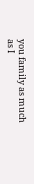you family as much as I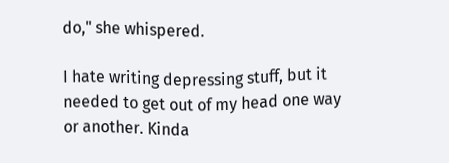do," she whispered.

I hate writing depressing stuff, but it needed to get out of my head one way or another. Kinda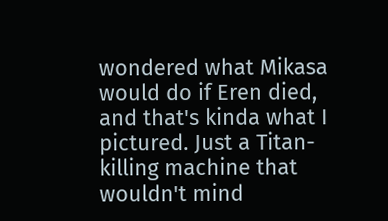wondered what Mikasa would do if Eren died, and that's kinda what I pictured. Just a Titan-killing machine that wouldn't mind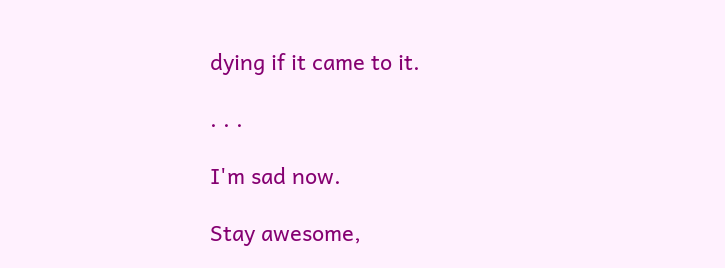dying if it came to it.

. . .

I'm sad now.

Stay awesome,